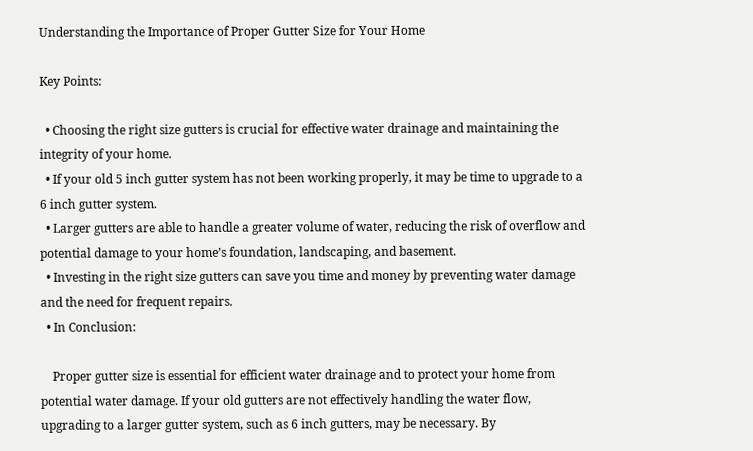Understanding the Importance of Proper Gutter Size for Your Home

Key Points:

  • Choosing the right size gutters is crucial for effective water drainage and maintaining the integrity of your home.
  • If your old 5 inch gutter system has not been working properly, it may be time to upgrade to a 6 inch gutter system.
  • Larger gutters are able to handle a greater volume of water, reducing the risk of overflow and potential damage to your home’s foundation, landscaping, and basement.
  • Investing in the right size gutters can save you time and money by preventing water damage and the need for frequent repairs.
  • In Conclusion:

    Proper gutter size is essential for efficient water drainage and to protect your home from potential water damage. If your old gutters are not effectively handling the water flow, upgrading to a larger gutter system, such as 6 inch gutters, may be necessary. By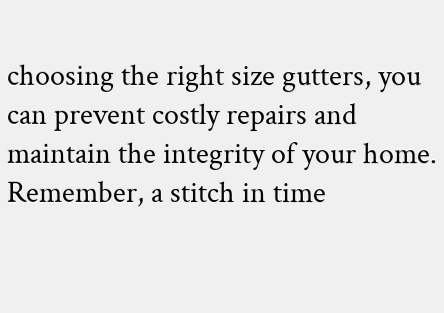choosing the right size gutters, you can prevent costly repairs and maintain the integrity of your home. Remember, a stitch in time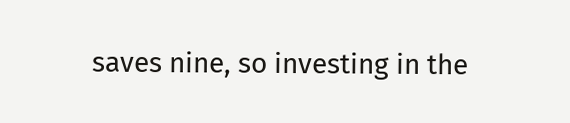saves nine, so investing in the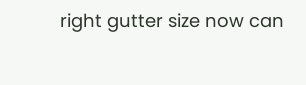right gutter size now can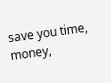save you time, money,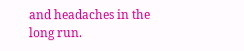and headaches in the long run.